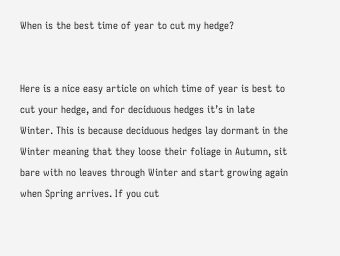When is the best time of year to cut my hedge?


Here is a nice easy article on which time of year is best to cut your hedge, and for deciduous hedges it’s in late Winter. This is because deciduous hedges lay dormant in the Winter meaning that they loose their foliage in Autumn, sit bare with no leaves through Winter and start growing again when Spring arrives. If you cut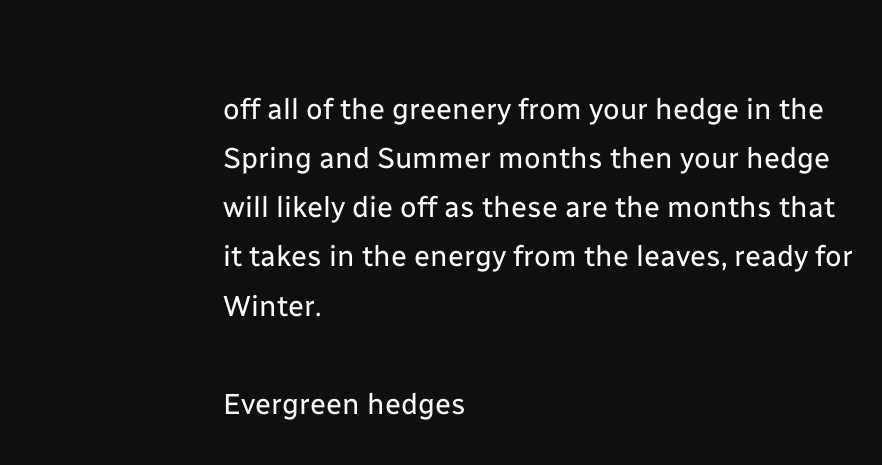off all of the greenery from your hedge in the Spring and Summer months then your hedge will likely die off as these are the months that it takes in the energy from the leaves, ready for Winter.

Evergreen hedges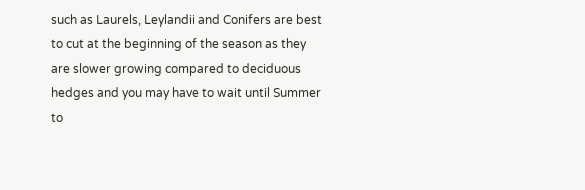such as Laurels, Leylandii and Conifers are best to cut at the beginning of the season as they are slower growing compared to deciduous hedges and you may have to wait until Summer to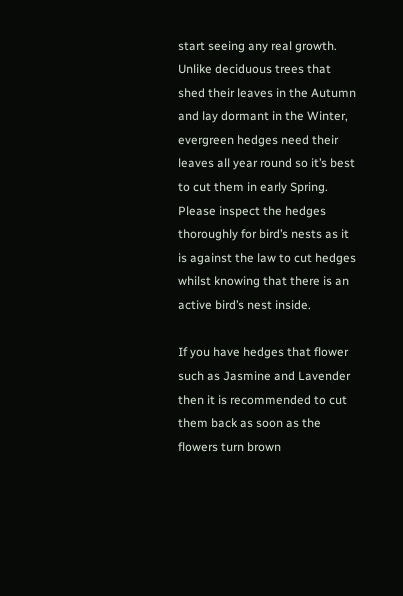start seeing any real growth. Unlike deciduous trees that shed their leaves in the Autumn and lay dormant in the Winter, evergreen hedges need their leaves all year round so it’s best to cut them in early Spring. Please inspect the hedges thoroughly for bird’s nests as it is against the law to cut hedges whilst knowing that there is an active bird’s nest inside.

If you have hedges that flower such as Jasmine and Lavender then it is recommended to cut them back as soon as the flowers turn brown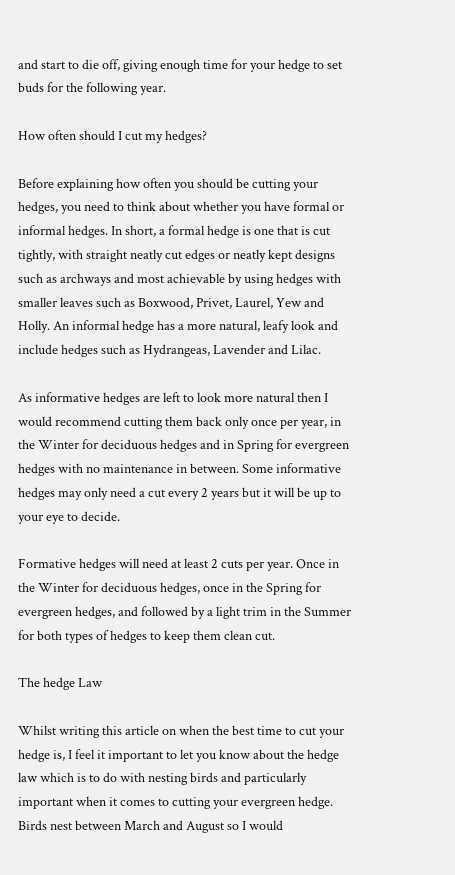and start to die off, giving enough time for your hedge to set buds for the following year.

How often should I cut my hedges?

Before explaining how often you should be cutting your hedges, you need to think about whether you have formal or informal hedges. In short, a formal hedge is one that is cut tightly, with straight neatly cut edges or neatly kept designs such as archways and most achievable by using hedges with smaller leaves such as Boxwood, Privet, Laurel, Yew and Holly. An informal hedge has a more natural, leafy look and include hedges such as Hydrangeas, Lavender and Lilac.

As informative hedges are left to look more natural then I would recommend cutting them back only once per year, in the Winter for deciduous hedges and in Spring for evergreen hedges with no maintenance in between. Some informative hedges may only need a cut every 2 years but it will be up to your eye to decide.

Formative hedges will need at least 2 cuts per year. Once in the Winter for deciduous hedges, once in the Spring for evergreen hedges, and followed by a light trim in the Summer for both types of hedges to keep them clean cut.

The hedge Law

Whilst writing this article on when the best time to cut your hedge is, I feel it important to let you know about the hedge law which is to do with nesting birds and particularly important when it comes to cutting your evergreen hedge. Birds nest between March and August so I would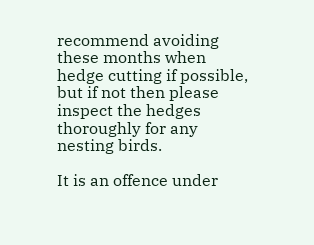recommend avoiding these months when hedge cutting if possible, but if not then please inspect the hedges thoroughly for any nesting birds.

It is an offence under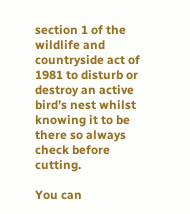section 1 of the wildlife and countryside act of 1981 to disturb or destroy an active bird’s nest whilst knowing it to be there so always check before cutting.

You can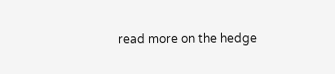read more on the hedge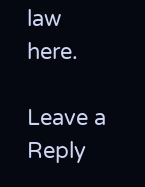law here.

Leave a Reply